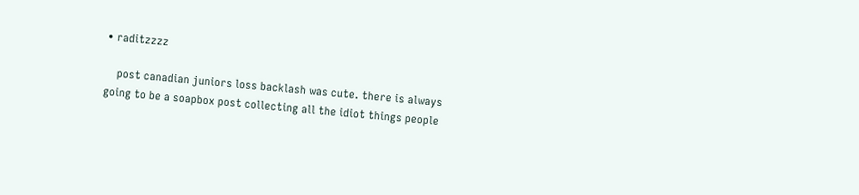• raditzzzz

    post canadian juniors loss backlash was cute. there is always going to be a soapbox post collecting all the idiot things people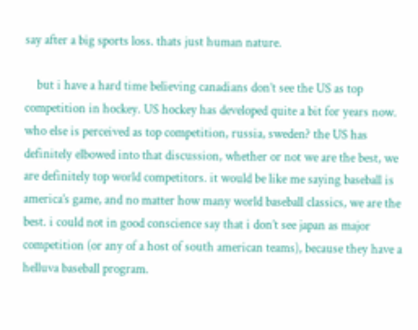say after a big sports loss. thats just human nature.

    but i have a hard time believing canadians don’t see the US as top competition in hockey. US hockey has developed quite a bit for years now. who else is perceived as top competition, russia, sweden? the US has definitely elbowed into that discussion, whether or not we are the best, we are definitely top world competitors. it would be like me saying baseball is america’s game, and no matter how many world baseball classics, we are the best. i could not in good conscience say that i don’t see japan as major competition (or any of a host of south american teams), because they have a helluva baseball program.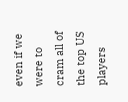even if we were to cram all of the top US players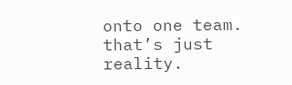onto one team. that’s just reality.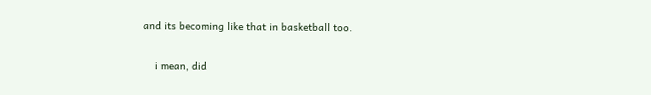and its becoming like that in basketball too.

    i mean, did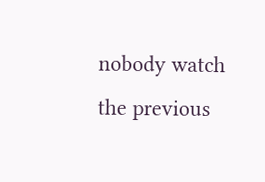nobody watch the previous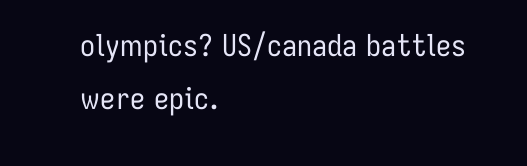olympics? US/canada battles were epic.